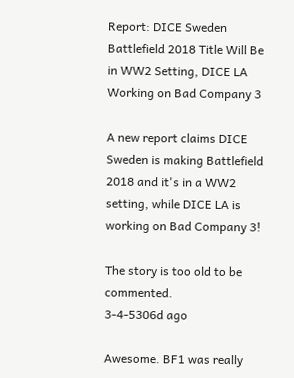Report: DICE Sweden Battlefield 2018 Title Will Be in WW2 Setting, DICE LA Working on Bad Company 3

A new report claims DICE Sweden is making Battlefield 2018 and it's in a WW2 setting, while DICE LA is working on Bad Company 3!

The story is too old to be commented.
3-4-5306d ago

Awesome. BF1 was really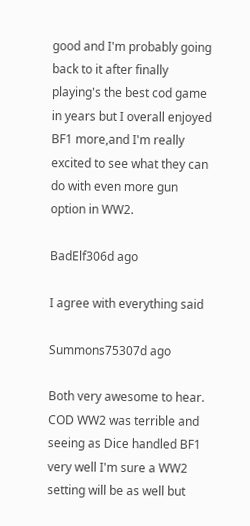good and I'm probably going back to it after finally playing's the best cod game in years but I overall enjoyed BF1 more,and I'm really excited to see what they can do with even more gun option in WW2.

BadElf306d ago

I agree with everything said

Summons75307d ago

Both very awesome to hear. COD WW2 was terrible and seeing as Dice handled BF1 very well I'm sure a WW2 setting will be as well but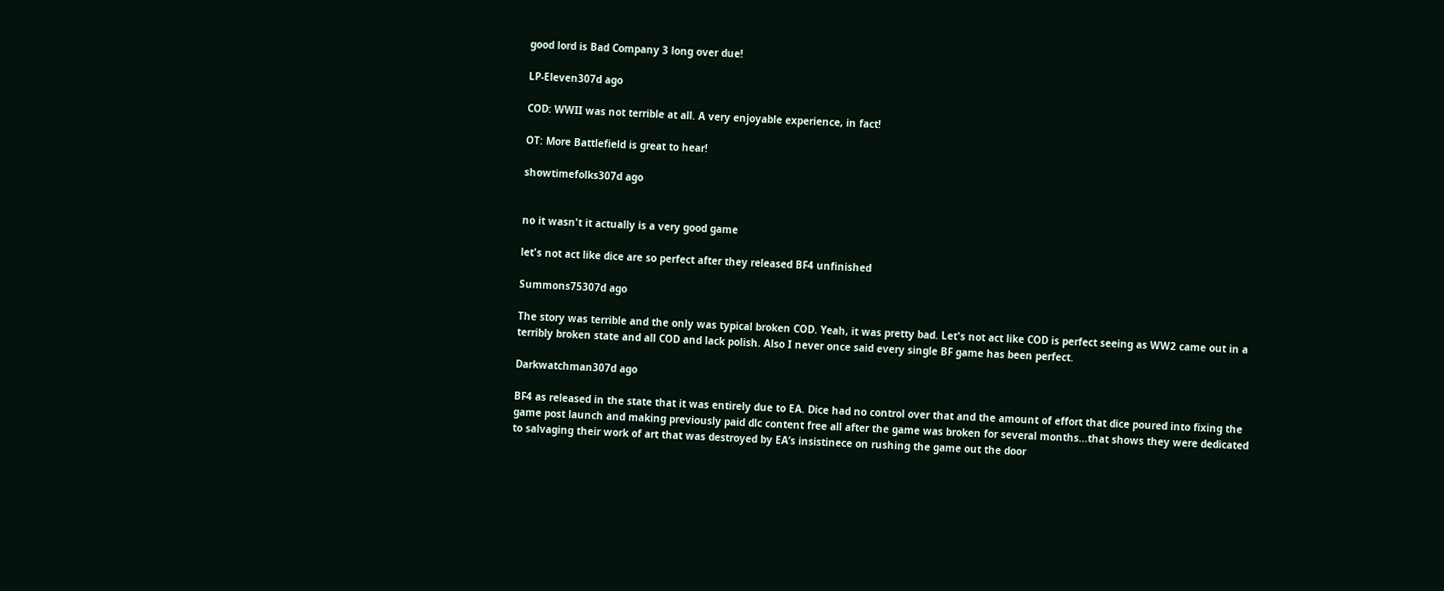good lord is Bad Company 3 long over due!

LP-Eleven307d ago

COD: WWII was not terrible at all. A very enjoyable experience, in fact!

OT: More Battlefield is great to hear!

showtimefolks307d ago


no it wasn't it actually is a very good game

let's not act like dice are so perfect after they released BF4 unfinished

Summons75307d ago

The story was terrible and the only was typical broken COD. Yeah, it was pretty bad. Let's not act like COD is perfect seeing as WW2 came out in a terribly broken state and all COD and lack polish. Also I never once said every single BF game has been perfect.

Darkwatchman307d ago

BF4 as released in the state that it was entirely due to EA. Dice had no control over that and the amount of effort that dice poured into fixing the game post launch and making previously paid dlc content free all after the game was broken for several months...that shows they were dedicated to salvaging their work of art that was destroyed by EA’s insistinece on rushing the game out the door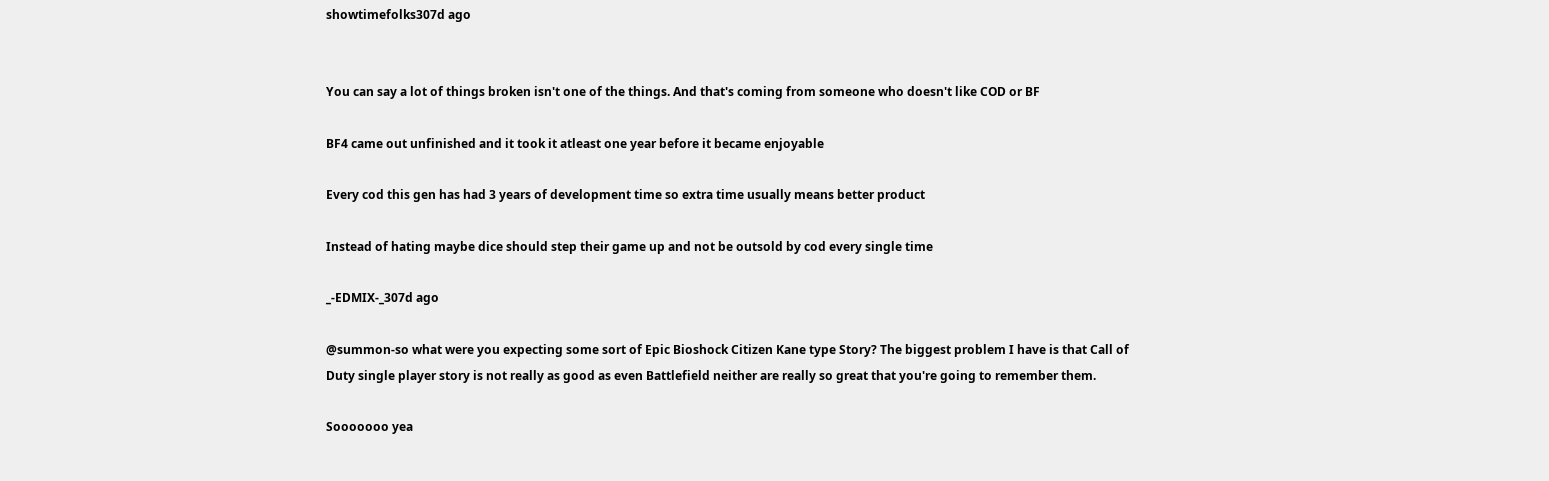showtimefolks307d ago


You can say a lot of things broken isn't one of the things. And that's coming from someone who doesn't like COD or BF

BF4 came out unfinished and it took it atleast one year before it became enjoyable

Every cod this gen has had 3 years of development time so extra time usually means better product

Instead of hating maybe dice should step their game up and not be outsold by cod every single time

_-EDMIX-_307d ago

@summon-so what were you expecting some sort of Epic Bioshock Citizen Kane type Story? The biggest problem I have is that Call of Duty single player story is not really as good as even Battlefield neither are really so great that you're going to remember them.

Sooooooo yea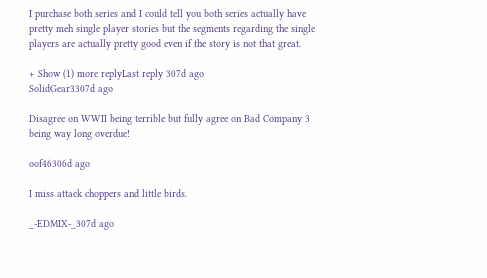I purchase both series and I could tell you both series actually have pretty meh single player stories but the segments regarding the single players are actually pretty good even if the story is not that great.

+ Show (1) more replyLast reply 307d ago
SolidGear3307d ago

Disagree on WWII being terrible but fully agree on Bad Company 3 being way long overdue!

oof46306d ago

I miss attack choppers and little birds.

_-EDMIX-_307d ago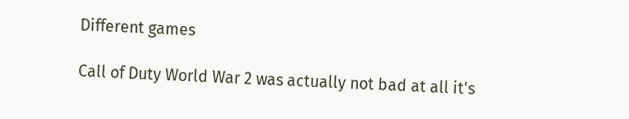Different games

Call of Duty World War 2 was actually not bad at all it's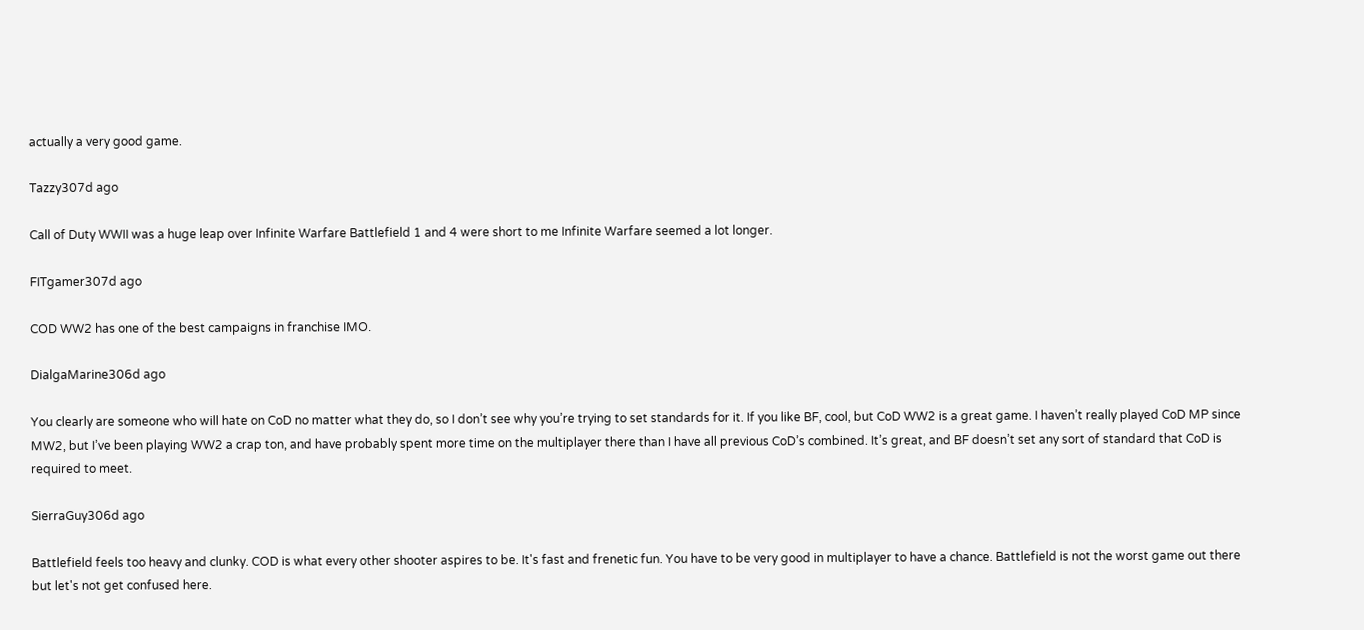actually a very good game.

Tazzy307d ago

Call of Duty WWII was a huge leap over Infinite Warfare Battlefield 1 and 4 were short to me Infinite Warfare seemed a lot longer.

FITgamer307d ago

COD WW2 has one of the best campaigns in franchise IMO.

DialgaMarine306d ago

You clearly are someone who will hate on CoD no matter what they do, so I don’t see why you’re trying to set standards for it. If you like BF, cool, but CoD WW2 is a great game. I haven’t really played CoD MP since MW2, but I’ve been playing WW2 a crap ton, and have probably spent more time on the multiplayer there than I have all previous CoD’s combined. It’s great, and BF doesn’t set any sort of standard that CoD is required to meet.

SierraGuy306d ago

Battlefield feels too heavy and clunky. COD is what every other shooter aspires to be. It's fast and frenetic fun. You have to be very good in multiplayer to have a chance. Battlefield is not the worst game out there but let's not get confused here.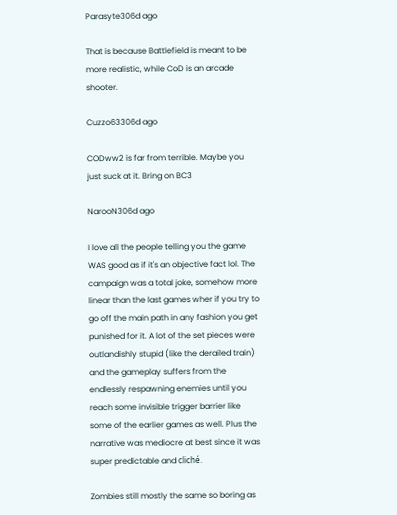Parasyte306d ago

That is because Battlefield is meant to be more realistic, while CoD is an arcade shooter.

Cuzzo63306d ago

CODww2 is far from terrible. Maybe you just suck at it. Bring on BC3

NarooN306d ago

I love all the people telling you the game WAS good as if it's an objective fact lol. The campaign was a total joke, somehow more linear than the last games wher if you try to go off the main path in any fashion you get punished for it. A lot of the set pieces were outlandishly stupid (like the derailed train) and the gameplay suffers from the endlessly respawning enemies until you reach some invisible trigger barrier like some of the earlier games as well. Plus the narrative was mediocre at best since it was super predictable and cliché.

Zombies still mostly the same so boring as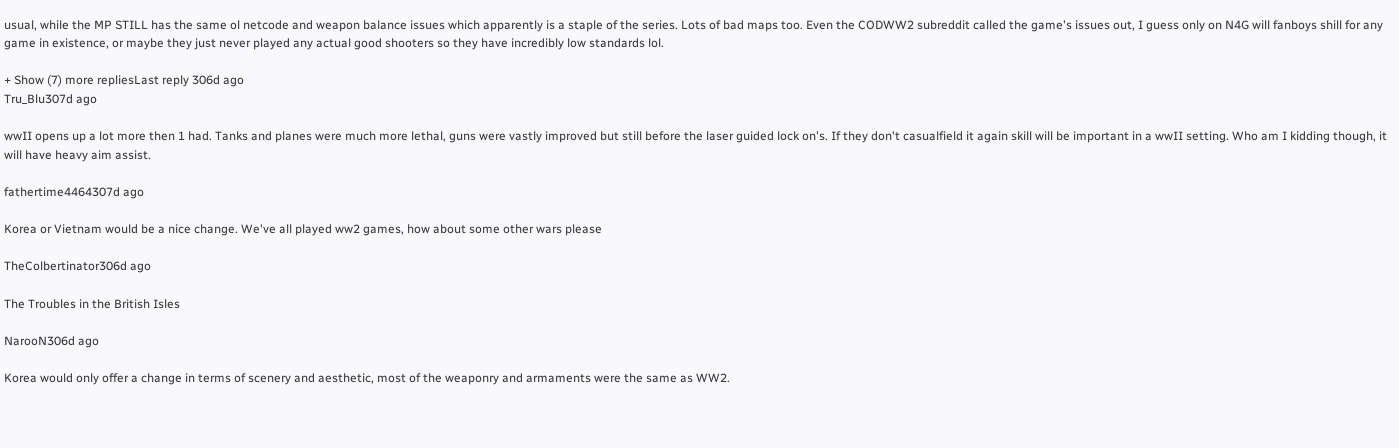usual, while the MP STILL has the same ol netcode and weapon balance issues which apparently is a staple of the series. Lots of bad maps too. Even the CODWW2 subreddit called the game's issues out, I guess only on N4G will fanboys shill for any game in existence, or maybe they just never played any actual good shooters so they have incredibly low standards lol.

+ Show (7) more repliesLast reply 306d ago
Tru_Blu307d ago

wwII opens up a lot more then 1 had. Tanks and planes were much more lethal, guns were vastly improved but still before the laser guided lock on's. If they don't casualfield it again skill will be important in a wwII setting. Who am I kidding though, it will have heavy aim assist.

fathertime4464307d ago

Korea or Vietnam would be a nice change. We've all played ww2 games, how about some other wars please

TheColbertinator306d ago

The Troubles in the British Isles

NarooN306d ago

Korea would only offer a change in terms of scenery and aesthetic, most of the weaponry and armaments were the same as WW2.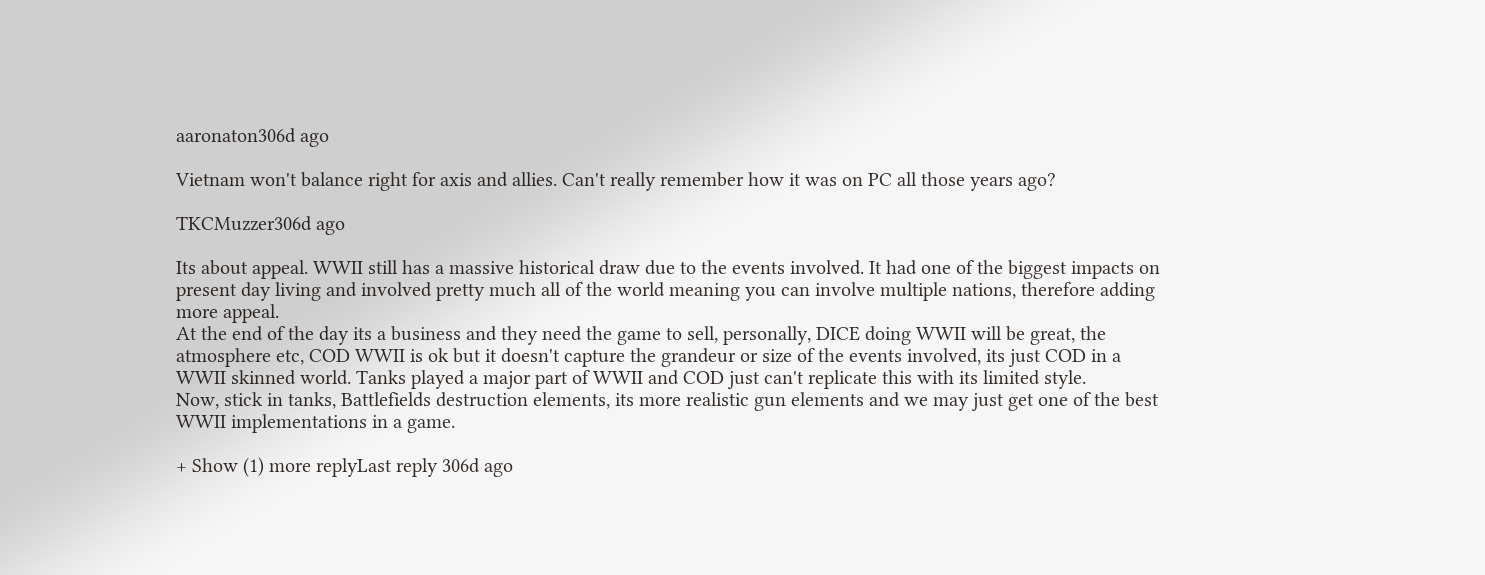aaronaton306d ago

Vietnam won't balance right for axis and allies. Can't really remember how it was on PC all those years ago?

TKCMuzzer306d ago

Its about appeal. WWII still has a massive historical draw due to the events involved. It had one of the biggest impacts on present day living and involved pretty much all of the world meaning you can involve multiple nations, therefore adding more appeal.
At the end of the day its a business and they need the game to sell, personally, DICE doing WWII will be great, the atmosphere etc, COD WWII is ok but it doesn't capture the grandeur or size of the events involved, its just COD in a WWII skinned world. Tanks played a major part of WWII and COD just can't replicate this with its limited style.
Now, stick in tanks, Battlefields destruction elements, its more realistic gun elements and we may just get one of the best WWII implementations in a game.

+ Show (1) more replyLast reply 306d ago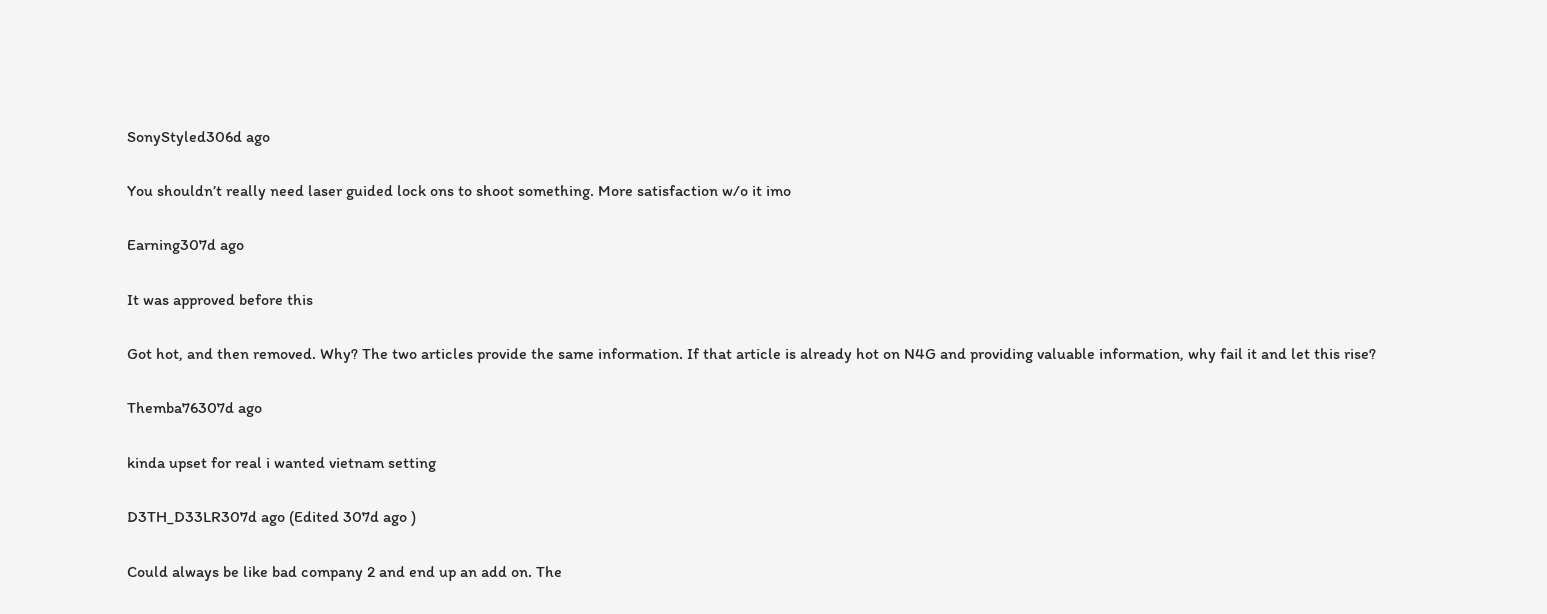SonyStyled306d ago

You shouldn’t really need laser guided lock ons to shoot something. More satisfaction w/o it imo

Earning307d ago

It was approved before this

Got hot, and then removed. Why? The two articles provide the same information. If that article is already hot on N4G and providing valuable information, why fail it and let this rise?

Themba76307d ago

kinda upset for real i wanted vietnam setting

D3TH_D33LR307d ago (Edited 307d ago )

Could always be like bad company 2 and end up an add on. The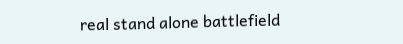real stand alone battlefield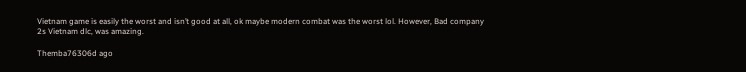Vietnam game is easily the worst and isn’t good at all, ok maybe modern combat was the worst lol. However, Bad company 2s Vietnam dlc, was amazing.

Themba76306d ago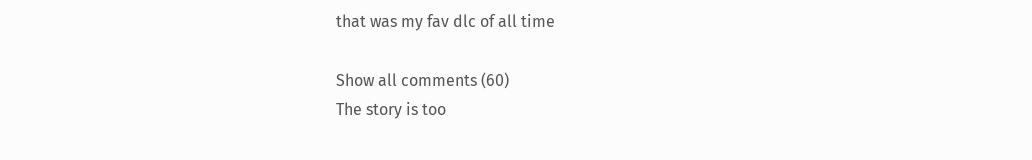that was my fav dlc of all time

Show all comments (60)
The story is too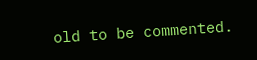old to be commented.